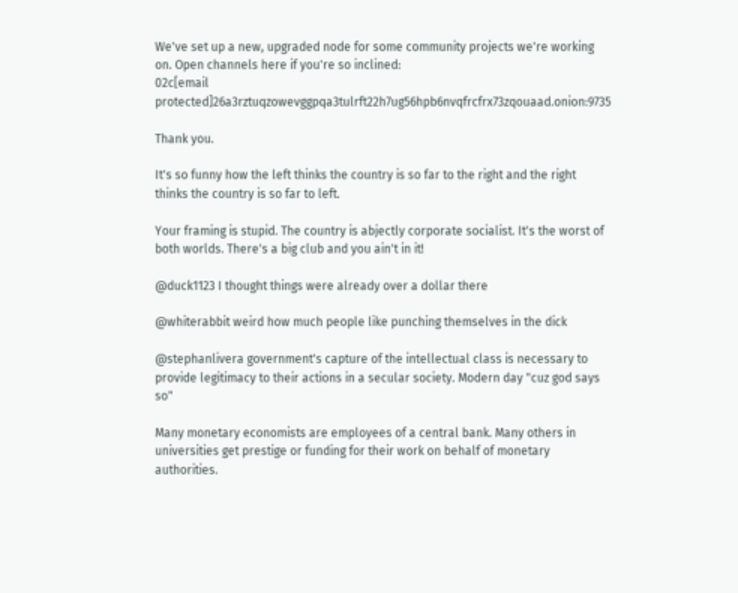We've set up a new, upgraded node for some community projects we're working on. Open channels here if you're so inclined:
02c[email protected]26a3rztuqzowevggpqa3tulrft22h7ug56hpb6nvqfrcfrx73zqouaad.onion:9735

Thank you.

It's so funny how the left thinks the country is so far to the right and the right thinks the country is so far to left.

Your framing is stupid. The country is abjectly corporate socialist. It's the worst of both worlds. There's a big club and you ain't in it!

@duck1123 I thought things were already over a dollar there

@whiterabbit weird how much people like punching themselves in the dick

@stephanlivera government's capture of the intellectual class is necessary to provide legitimacy to their actions in a secular society. Modern day "cuz god says so"

Many monetary economists are employees of a central bank. Many others in universities get prestige or funding for their work on behalf of monetary authorities.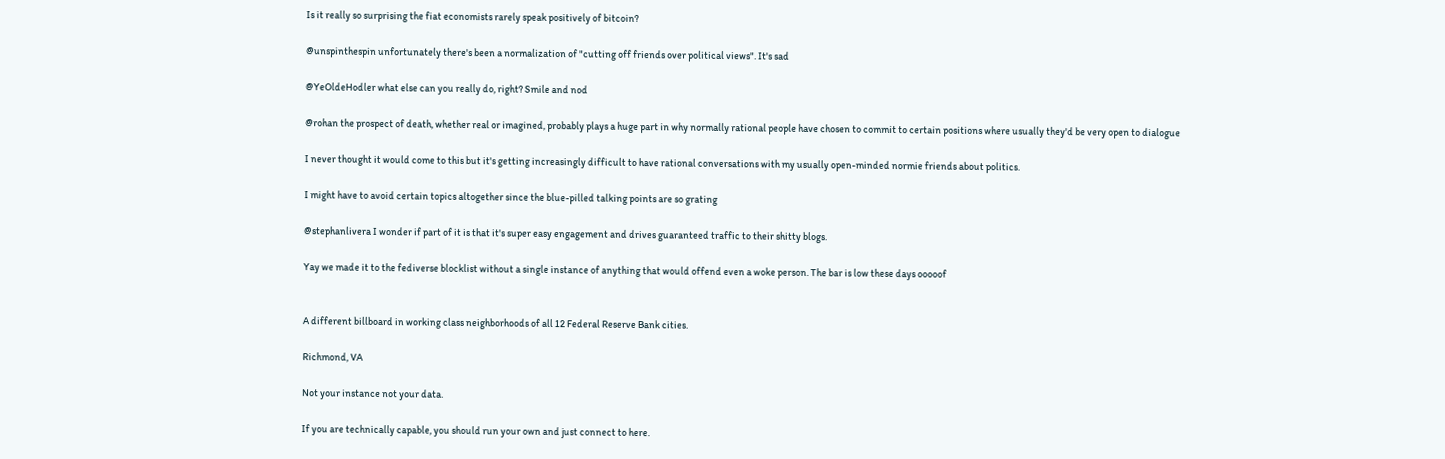Is it really so surprising the fiat economists rarely speak positively of bitcoin?

@unspinthespin unfortunately there's been a normalization of "cutting off friends over political views". It's sad

@YeOldeHodler what else can you really do, right? Smile and nod

@rohan the prospect of death, whether real or imagined, probably plays a huge part in why normally rational people have chosen to commit to certain positions where usually they'd be very open to dialogue

I never thought it would come to this but it's getting increasingly difficult to have rational conversations with my usually open-minded normie friends about politics.

I might have to avoid certain topics altogether since the blue-pilled talking points are so grating

@stephanlivera I wonder if part of it is that it's super easy engagement and drives guaranteed traffic to their shitty blogs.

Yay we made it to the fediverse blocklist without a single instance of anything that would offend even a woke person. The bar is low these days ooooof


A different billboard in working class neighborhoods of all 12 Federal Reserve Bank cities.

Richmond, VA

Not your instance not your data.

If you are technically capable, you should run your own and just connect to here.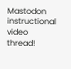Mastodon instructional video thread!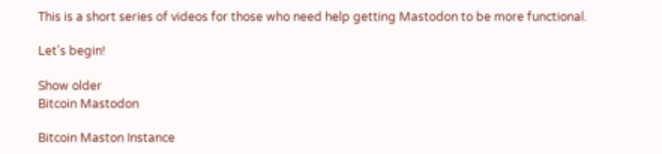This is a short series of videos for those who need help getting Mastodon to be more functional.

Let's begin!

Show older
Bitcoin Mastodon

Bitcoin Maston Instance